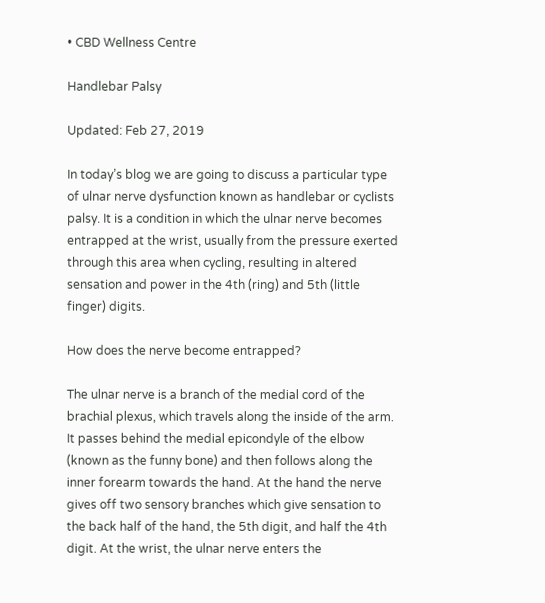• CBD Wellness Centre

Handlebar Palsy

Updated: Feb 27, 2019

In today’s blog we are going to discuss a particular type of ulnar nerve dysfunction known as handlebar or cyclists palsy. It is a condition in which the ulnar nerve becomes entrapped at the wrist, usually from the pressure exerted through this area when cycling, resulting in altered sensation and power in the 4th (ring) and 5th (little finger) digits.

How does the nerve become entrapped?

The ulnar nerve is a branch of the medial cord of the brachial plexus, which travels along the inside of the arm. It passes behind the medial epicondyle of the elbow (known as the funny bone) and then follows along the inner forearm towards the hand. At the hand the nerve gives off two sensory branches which give sensation to the back half of the hand, the 5th digit, and half the 4th digit. At the wrist, the ulnar nerve enters the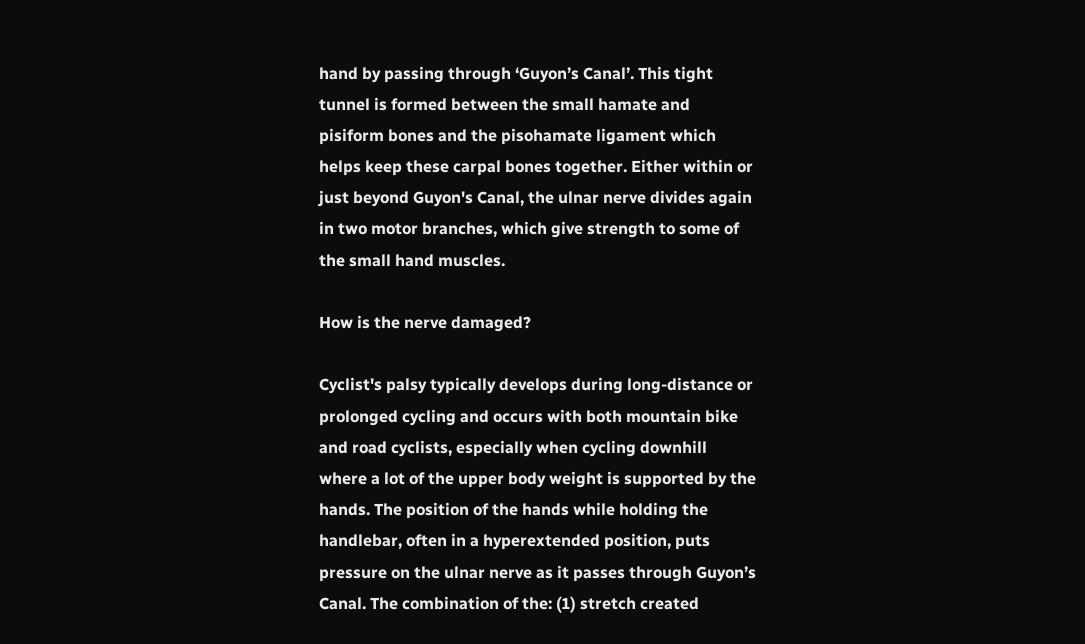hand by passing through ‘Guyon’s Canal’. This tight tunnel is formed between the small hamate and pisiform bones and the pisohamate ligament which helps keep these carpal bones together. Either within or just beyond Guyon's Canal, the ulnar nerve divides again in two motor branches, which give strength to some of the small hand muscles.

How is the nerve damaged?

Cyclist's palsy typically develops during long-distance or prolonged cycling and occurs with both mountain bike and road cyclists, especially when cycling downhill where a lot of the upper body weight is supported by the hands. The position of the hands while holding the handlebar, often in a hyperextended position, puts pressure on the ulnar nerve as it passes through Guyon’s Canal. The combination of the: (1) stretch created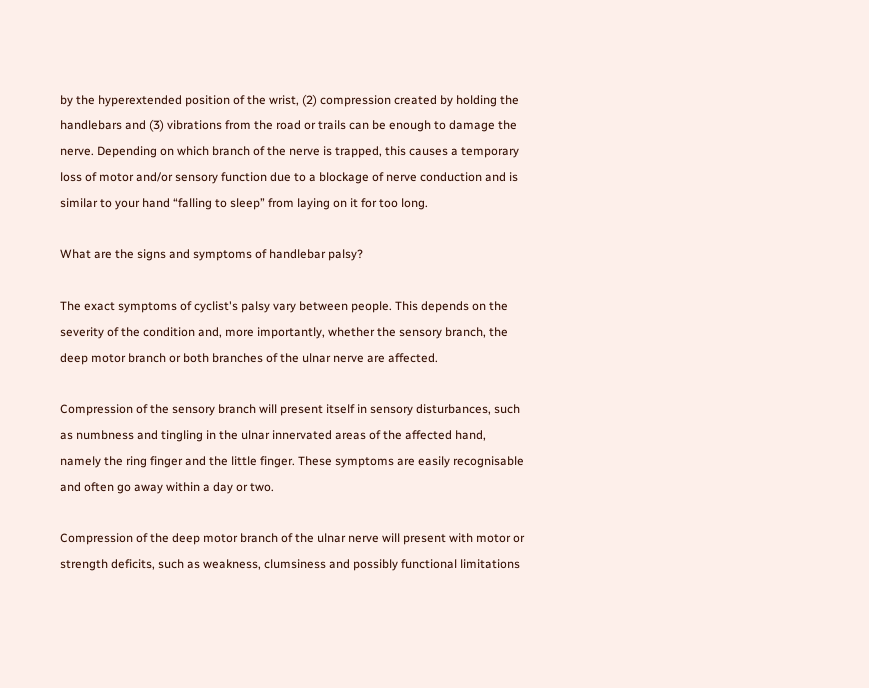by the hyperextended position of the wrist, (2) compression created by holding the handlebars and (3) vibrations from the road or trails can be enough to damage the nerve. Depending on which branch of the nerve is trapped, this causes a temporary loss of motor and/or sensory function due to a blockage of nerve conduction and is similar to your hand “falling to sleep” from laying on it for too long.

What are the signs and symptoms of handlebar palsy?

The exact symptoms of cyclist's palsy vary between people. This depends on the severity of the condition and, more importantly, whether the sensory branch, the deep motor branch or both branches of the ulnar nerve are affected.

Compression of the sensory branch will present itself in sensory disturbances, such as numbness and tingling in the ulnar innervated areas of the affected hand, namely the ring finger and the little finger. These symptoms are easily recognisable and often go away within a day or two.

Compression of the deep motor branch of the ulnar nerve will present with motor or strength deficits, such as weakness, clumsiness and possibly functional limitations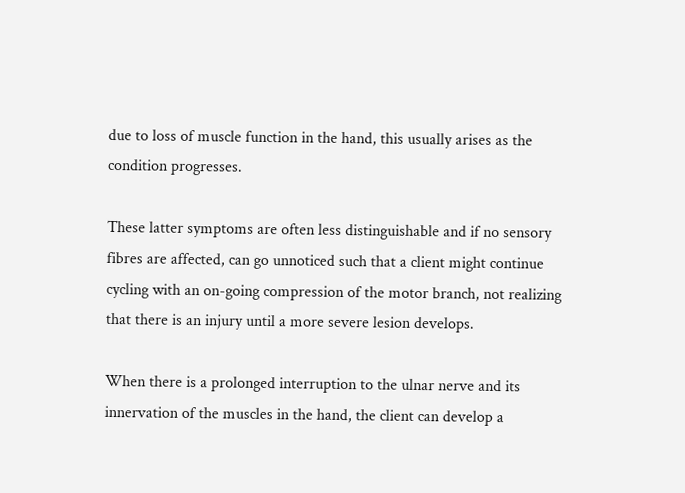due to loss of muscle function in the hand, this usually arises as the condition progresses.

These latter symptoms are often less distinguishable and if no sensory fibres are affected, can go unnoticed such that a client might continue cycling with an on-going compression of the motor branch, not realizing that there is an injury until a more severe lesion develops.

When there is a prolonged interruption to the ulnar nerve and its innervation of the muscles in the hand, the client can develop a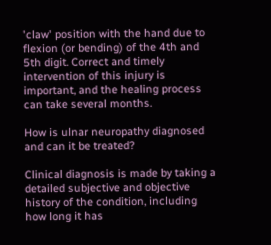'claw' position with the hand due to flexion (or bending) of the 4th and 5th digit. Correct and timely intervention of this injury is important, and the healing process can take several months.

How is ulnar neuropathy diagnosed and can it be treated?

Clinical diagnosis is made by taking a detailed subjective and objective history of the condition, including how long it has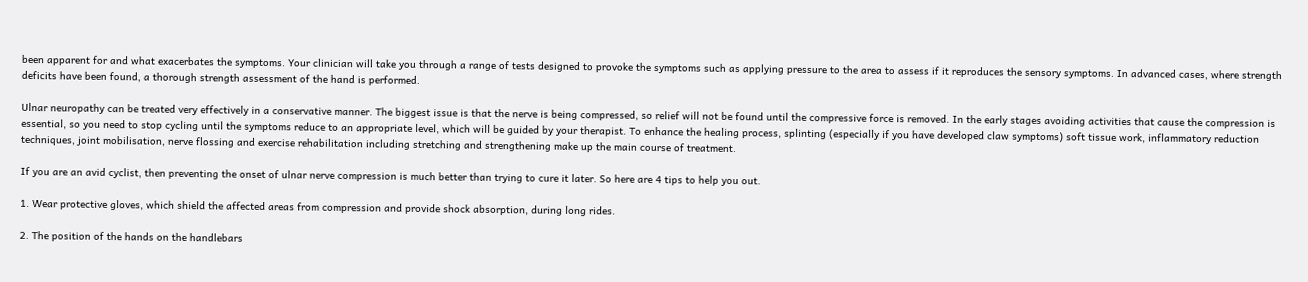been apparent for and what exacerbates the symptoms. Your clinician will take you through a range of tests designed to provoke the symptoms such as applying pressure to the area to assess if it reproduces the sensory symptoms. In advanced cases, where strength deficits have been found, a thorough strength assessment of the hand is performed.

Ulnar neuropathy can be treated very effectively in a conservative manner. The biggest issue is that the nerve is being compressed, so relief will not be found until the compressive force is removed. In the early stages avoiding activities that cause the compression is essential, so you need to stop cycling until the symptoms reduce to an appropriate level, which will be guided by your therapist. To enhance the healing process, splinting (especially if you have developed claw symptoms) soft tissue work, inflammatory reduction techniques, joint mobilisation, nerve flossing and exercise rehabilitation including stretching and strengthening make up the main course of treatment.

If you are an avid cyclist, then preventing the onset of ulnar nerve compression is much better than trying to cure it later. So here are 4 tips to help you out.

1. Wear protective gloves, which shield the affected areas from compression and provide shock absorption, during long rides.

2. The position of the hands on the handlebars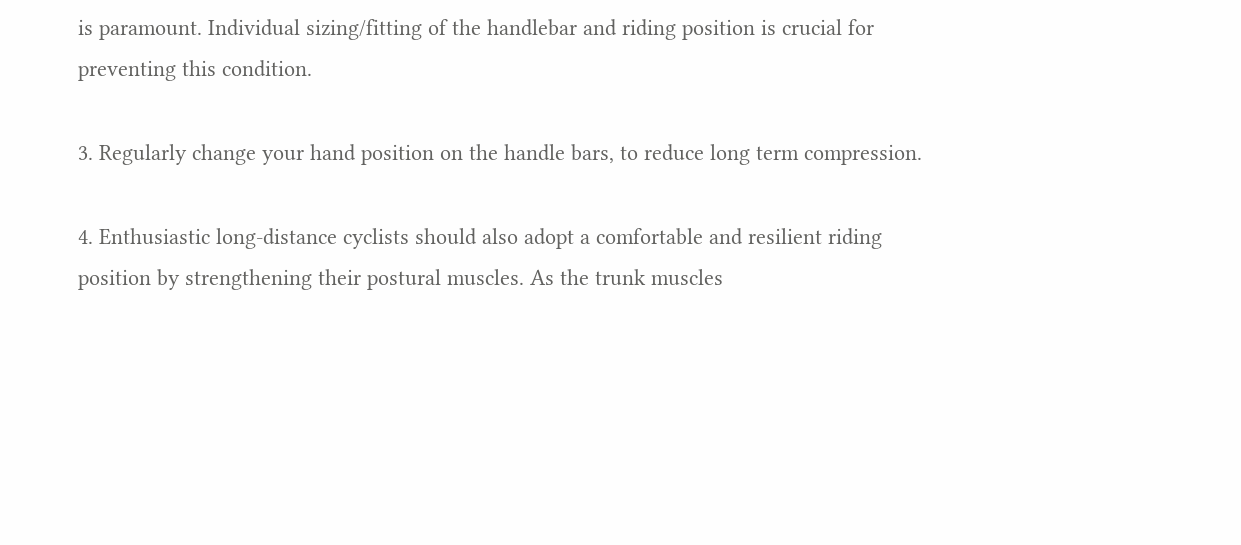is paramount. Individual sizing/fitting of the handlebar and riding position is crucial for preventing this condition.

3. Regularly change your hand position on the handle bars, to reduce long term compression.

4. Enthusiastic long-distance cyclists should also adopt a comfortable and resilient riding position by strengthening their postural muscles. As the trunk muscles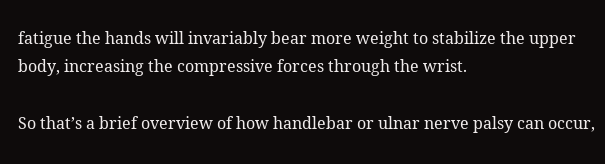fatigue the hands will invariably bear more weight to stabilize the upper body, increasing the compressive forces through the wrist.

So that’s a brief overview of how handlebar or ulnar nerve palsy can occur,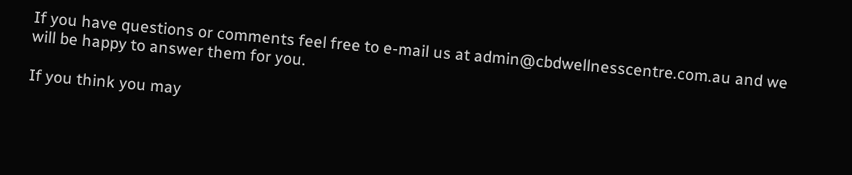If you have questions or comments feel free to e-mail us at admin@cbdwellnesscentre.com.au and we will be happy to answer them for you.

If you think you may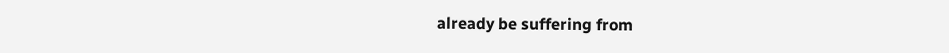already be suffering from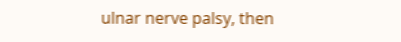ulnar nerve palsy, then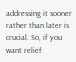addressing it sooner rather than later is crucial. So, if you want relief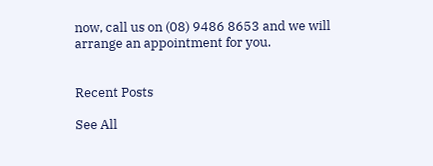now, call us on (08) 9486 8653 and we will arrange an appointment for you.


Recent Posts

See All